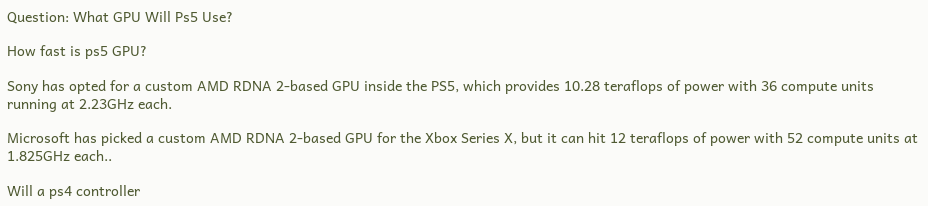Question: What GPU Will Ps5 Use?

How fast is ps5 GPU?

Sony has opted for a custom AMD RDNA 2-based GPU inside the PS5, which provides 10.28 teraflops of power with 36 compute units running at 2.23GHz each.

Microsoft has picked a custom AMD RDNA 2-based GPU for the Xbox Series X, but it can hit 12 teraflops of power with 52 compute units at 1.825GHz each..

Will a ps4 controller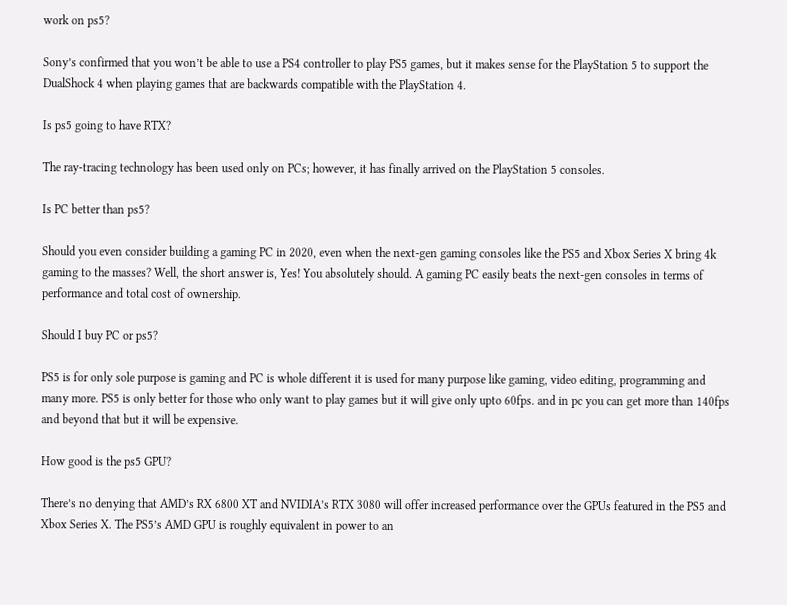work on ps5?

Sony’s confirmed that you won’t be able to use a PS4 controller to play PS5 games, but it makes sense for the PlayStation 5 to support the DualShock 4 when playing games that are backwards compatible with the PlayStation 4.

Is ps5 going to have RTX?

The ray-tracing technology has been used only on PCs; however, it has finally arrived on the PlayStation 5 consoles.

Is PC better than ps5?

Should you even consider building a gaming PC in 2020, even when the next-gen gaming consoles like the PS5 and Xbox Series X bring 4k gaming to the masses? Well, the short answer is, Yes! You absolutely should. A gaming PC easily beats the next-gen consoles in terms of performance and total cost of ownership.

Should I buy PC or ps5?

PS5 is for only sole purpose is gaming and PC is whole different it is used for many purpose like gaming, video editing, programming and many more. PS5 is only better for those who only want to play games but it will give only upto 60fps. and in pc you can get more than 140fps and beyond that but it will be expensive.

How good is the ps5 GPU?

There’s no denying that AMD’s RX 6800 XT and NVIDIA’s RTX 3080 will offer increased performance over the GPUs featured in the PS5 and Xbox Series X. The PS5’s AMD GPU is roughly equivalent in power to an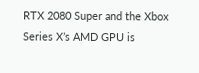RTX 2080 Super and the Xbox Series X’s AMD GPU is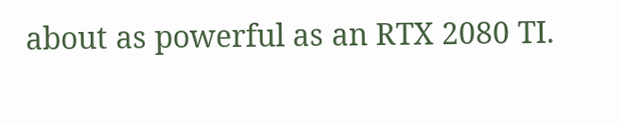about as powerful as an RTX 2080 TI.